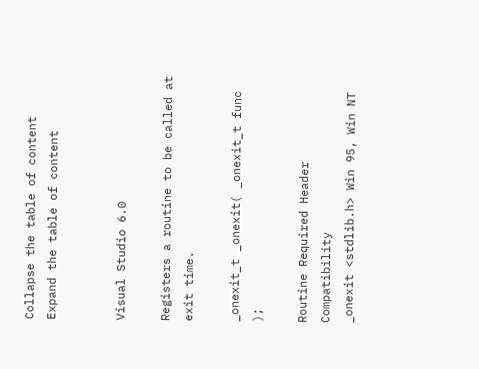Collapse the table of content
Expand the table of content


Visual Studio 6.0

Registers a routine to be called at exit time.

_onexit_t _onexit( _onexit_t func );

Routine Required Header Compatibility
_onexit <stdlib.h> Win 95, Win NT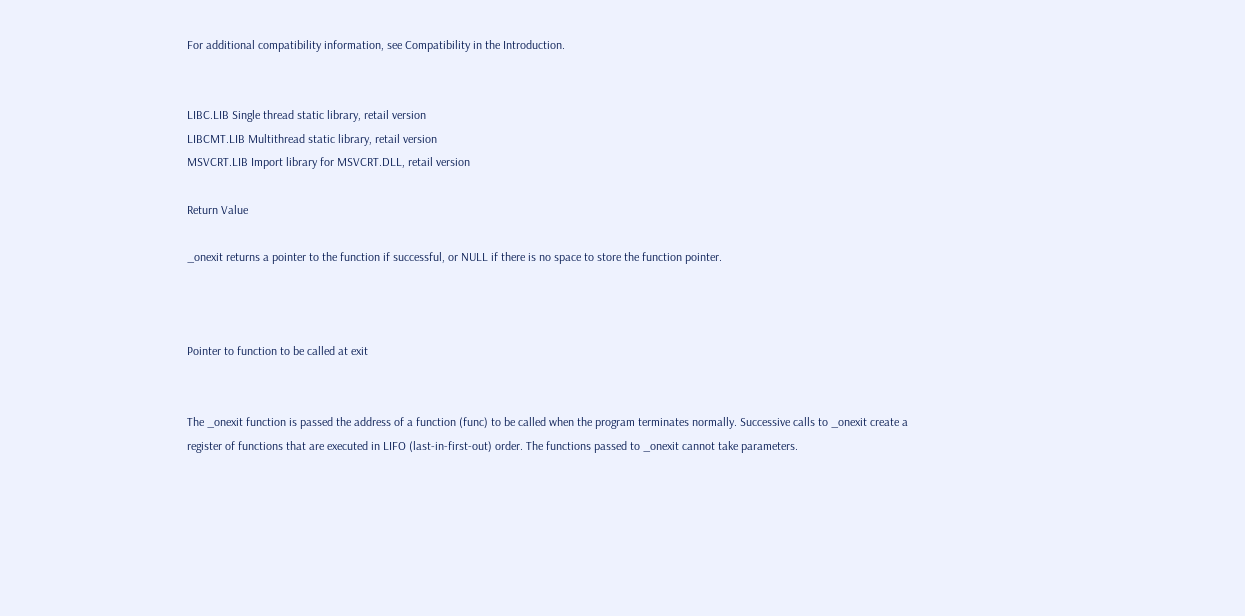For additional compatibility information, see Compatibility in the Introduction.


LIBC.LIB Single thread static library, retail version
LIBCMT.LIB Multithread static library, retail version
MSVCRT.LIB Import library for MSVCRT.DLL, retail version

Return Value

_onexit returns a pointer to the function if successful, or NULL if there is no space to store the function pointer.



Pointer to function to be called at exit


The _onexit function is passed the address of a function (func) to be called when the program terminates normally. Successive calls to _onexit create a register of functions that are executed in LIFO (last-in-first-out) order. The functions passed to _onexit cannot take parameters.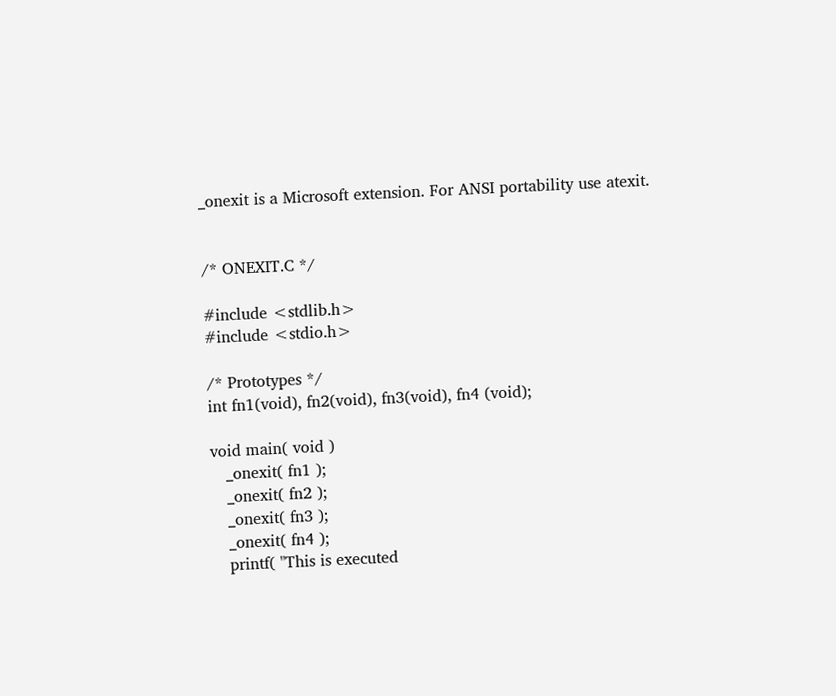_onexit is a Microsoft extension. For ANSI portability use atexit.


/* ONEXIT.C */

#include <stdlib.h>
#include <stdio.h>

/* Prototypes */
int fn1(void), fn2(void), fn3(void), fn4 (void);

void main( void )
   _onexit( fn1 );
   _onexit( fn2 );
   _onexit( fn3 );
   _onexit( fn4 );
   printf( "This is executed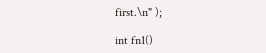first.\n" );

int fn1()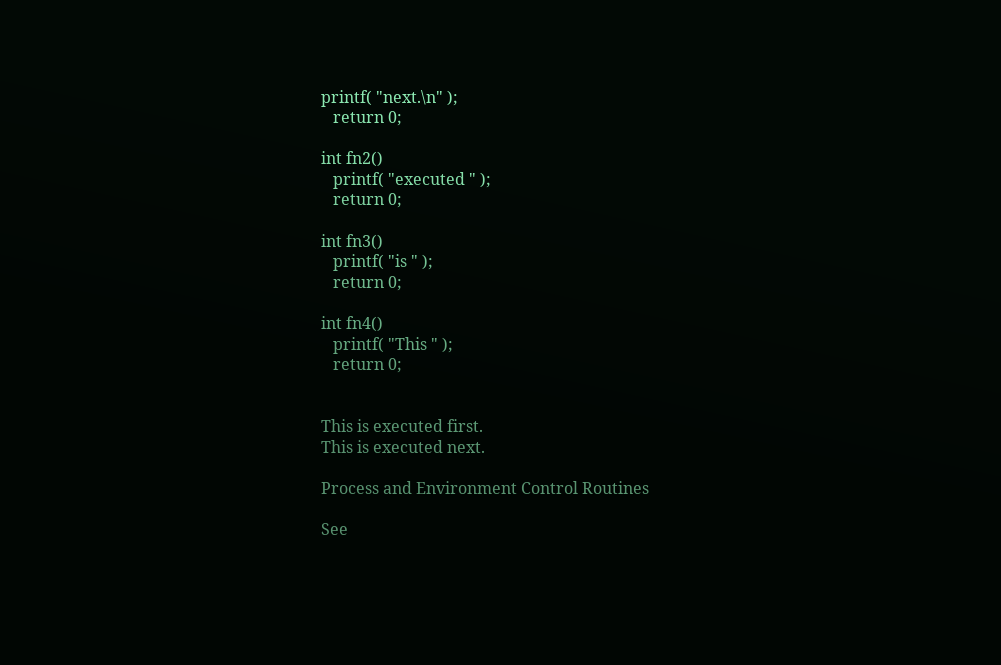printf( "next.\n" );
   return 0;

int fn2()
   printf( "executed " );
   return 0;

int fn3()
   printf( "is " );
   return 0;

int fn4()
   printf( "This " );
   return 0;


This is executed first.
This is executed next.

Process and Environment Control Routines

See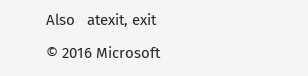Also   atexit, exit

© 2016 Microsoft